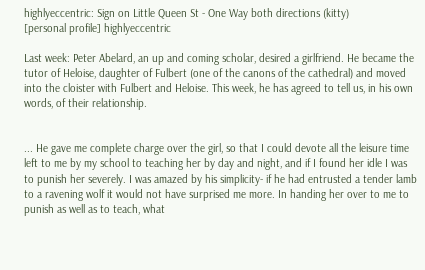highlyeccentric: Sign on Little Queen St - One Way both directions (kitty)
[personal profile] highlyeccentric

Last week: Peter Abelard, an up and coming scholar, desired a girlfriend. He became the tutor of Heloise, daughter of Fulbert (one of the canons of the cathedral) and moved into the cloister with Fulbert and Heloise. This week, he has agreed to tell us, in his own words, of their relationship.


... He gave me complete charge over the girl, so that I could devote all the leisure time left to me by my school to teaching her by day and night, and if I found her idle I was to punish her severely. I was amazed by his simplicity- if he had entrusted a tender lamb to a ravening wolf it would not have surprised me more. In handing her over to me to punish as well as to teach, what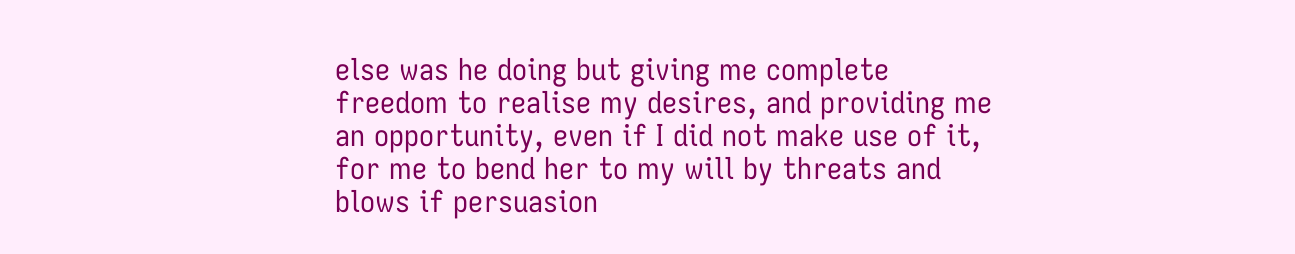else was he doing but giving me complete freedom to realise my desires, and providing me an opportunity, even if I did not make use of it, for me to bend her to my will by threats and blows if persuasion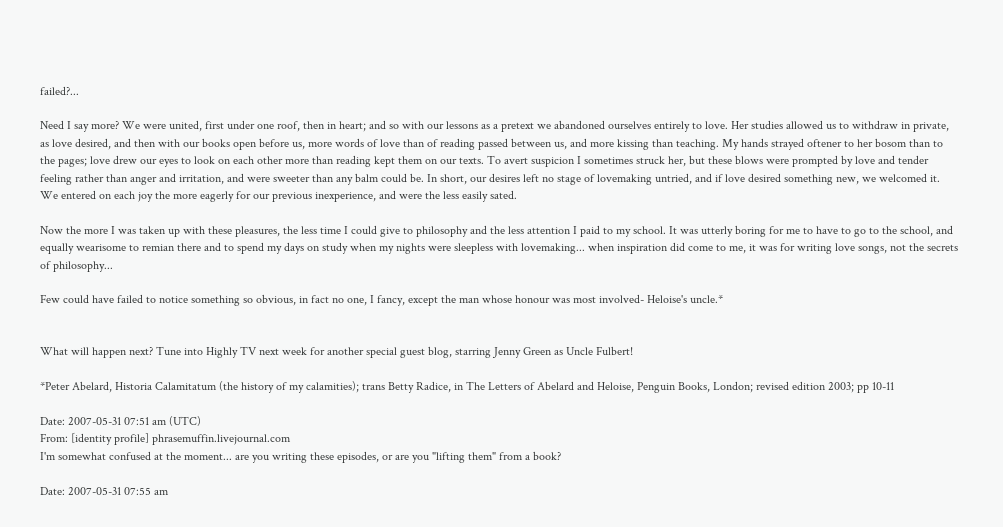failed?...

Need I say more? We were united, first under one roof, then in heart; and so with our lessons as a pretext we abandoned ourselves entirely to love. Her studies allowed us to withdraw in private, as love desired, and then with our books open before us, more words of love than of reading passed between us, and more kissing than teaching. My hands strayed oftener to her bosom than to the pages; love drew our eyes to look on each other more than reading kept them on our texts. To avert suspicion I sometimes struck her, but these blows were prompted by love and tender feeling rather than anger and irritation, and were sweeter than any balm could be. In short, our desires left no stage of lovemaking untried, and if love desired something new, we welcomed it. We entered on each joy the more eagerly for our previous inexperience, and were the less easily sated.

Now the more I was taken up with these pleasures, the less time I could give to philosophy and the less attention I paid to my school. It was utterly boring for me to have to go to the school, and equally wearisome to remian there and to spend my days on study when my nights were sleepless with lovemaking... when inspiration did come to me, it was for writing love songs, not the secrets of philosophy...

Few could have failed to notice something so obvious, in fact no one, I fancy, except the man whose honour was most involved- Heloise's uncle.*


What will happen next? Tune into Highly TV next week for another special guest blog, starring Jenny Green as Uncle Fulbert!

*Peter Abelard, Historia Calamitatum (the history of my calamities); trans Betty Radice, in The Letters of Abelard and Heloise, Penguin Books, London; revised edition 2003; pp 10-11

Date: 2007-05-31 07:51 am (UTC)
From: [identity profile] phrasemuffin.livejournal.com
I'm somewhat confused at the moment... are you writing these episodes, or are you "lifting them" from a book?

Date: 2007-05-31 07:55 am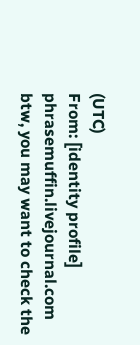(UTC)
From: [identity profile] phrasemuffin.livejournal.com
btw, you may want to check the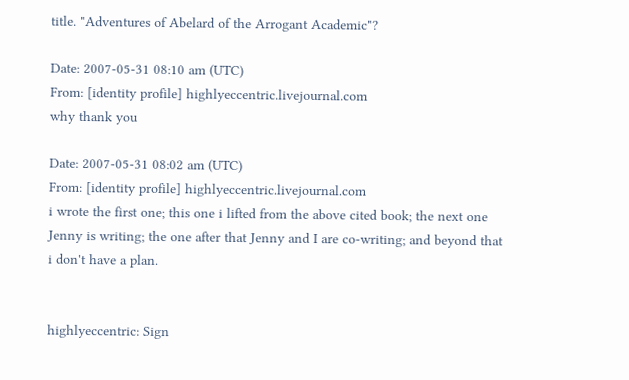title. "Adventures of Abelard of the Arrogant Academic"?

Date: 2007-05-31 08:10 am (UTC)
From: [identity profile] highlyeccentric.livejournal.com
why thank you

Date: 2007-05-31 08:02 am (UTC)
From: [identity profile] highlyeccentric.livejournal.com
i wrote the first one; this one i lifted from the above cited book; the next one Jenny is writing; the one after that Jenny and I are co-writing; and beyond that i don't have a plan.


highlyeccentric: Sign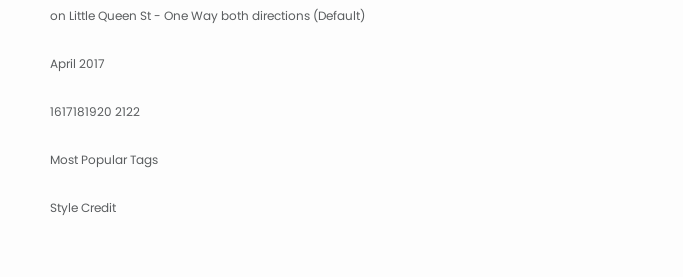on Little Queen St - One Way both directions (Default)

April 2017

1617181920 2122

Most Popular Tags

Style Credit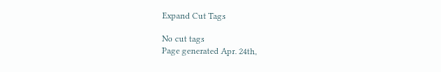Expand Cut Tags

No cut tags
Page generated Apr. 24th,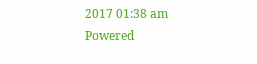2017 01:38 am
Powered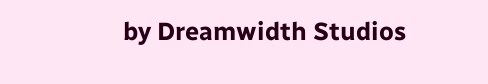by Dreamwidth Studios